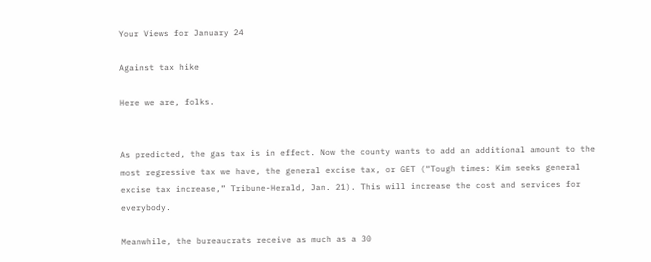Your Views for January 24

Against tax hike

Here we are, folks.


As predicted, the gas tax is in effect. Now the county wants to add an additional amount to the most regressive tax we have, the general excise tax, or GET (“Tough times: Kim seeks general excise tax increase,” Tribune-Herald, Jan. 21). This will increase the cost and services for everybody.

Meanwhile, the bureaucrats receive as much as a 30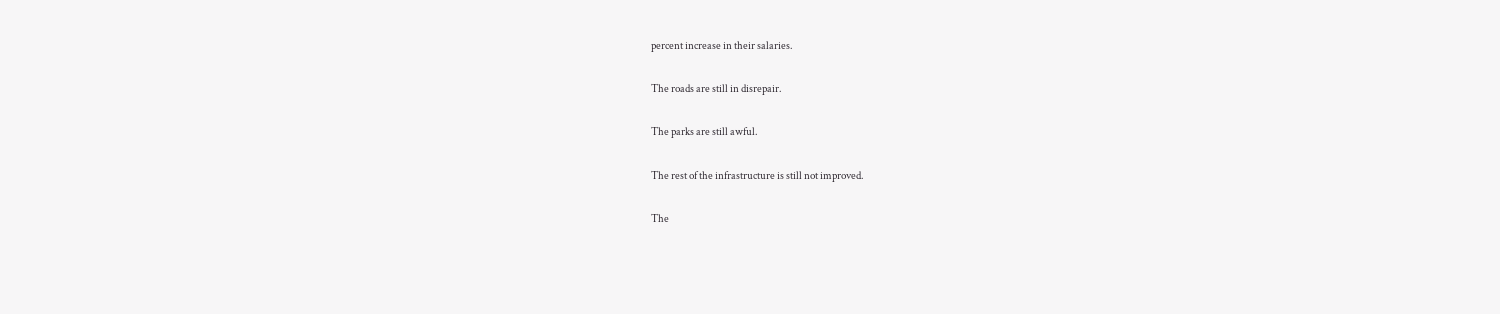percent increase in their salaries.

The roads are still in disrepair.

The parks are still awful.

The rest of the infrastructure is still not improved.

The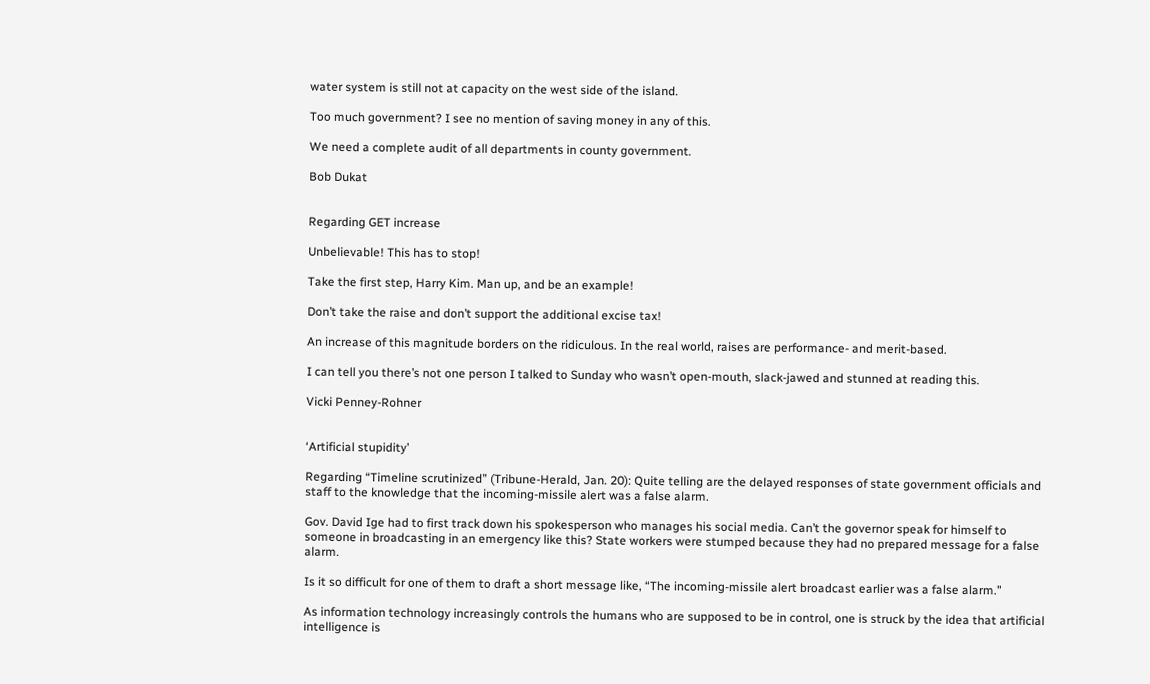water system is still not at capacity on the west side of the island.

Too much government? I see no mention of saving money in any of this.

We need a complete audit of all departments in county government.

Bob Dukat


Regarding GET increase

Unbelievable! This has to stop!

Take the first step, Harry Kim. Man up, and be an example!

Don’t take the raise and don’t support the additional excise tax!

An increase of this magnitude borders on the ridiculous. In the real world, raises are performance- and merit-based.

I can tell you there’s not one person I talked to Sunday who wasn’t open-mouth, slack-jawed and stunned at reading this.

Vicki Penney-Rohner


‘Artificial stupidity’

Regarding “Timeline scrutinized” (Tribune-Herald, Jan. 20): Quite telling are the delayed responses of state government officials and staff to the knowledge that the incoming-missile alert was a false alarm.

Gov. David Ige had to first track down his spokesperson who manages his social media. Can’t the governor speak for himself to someone in broadcasting in an emergency like this? State workers were stumped because they had no prepared message for a false alarm.

Is it so difficult for one of them to draft a short message like, “The incoming-missile alert broadcast earlier was a false alarm.”

As information technology increasingly controls the humans who are supposed to be in control, one is struck by the idea that artificial intelligence is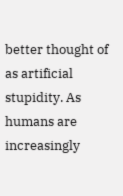better thought of as artificial stupidity. As humans are increasingly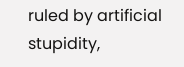ruled by artificial stupidity,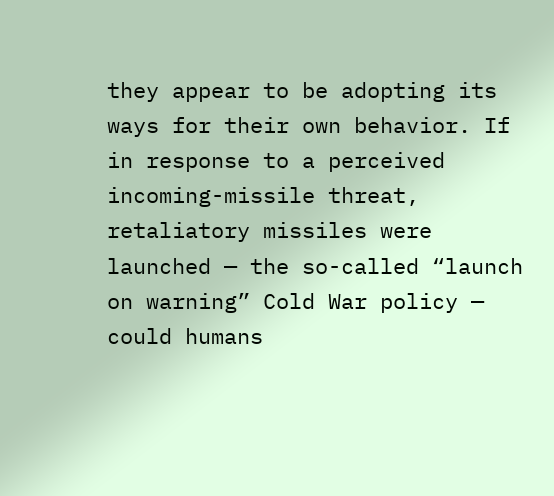they appear to be adopting its ways for their own behavior. If in response to a perceived incoming-missile threat, retaliatory missiles were launched — the so-called “launch on warning” Cold War policy — could humans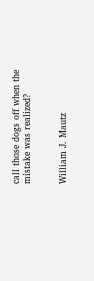call those dogs off when the mistake was realized?


William J. Mautz